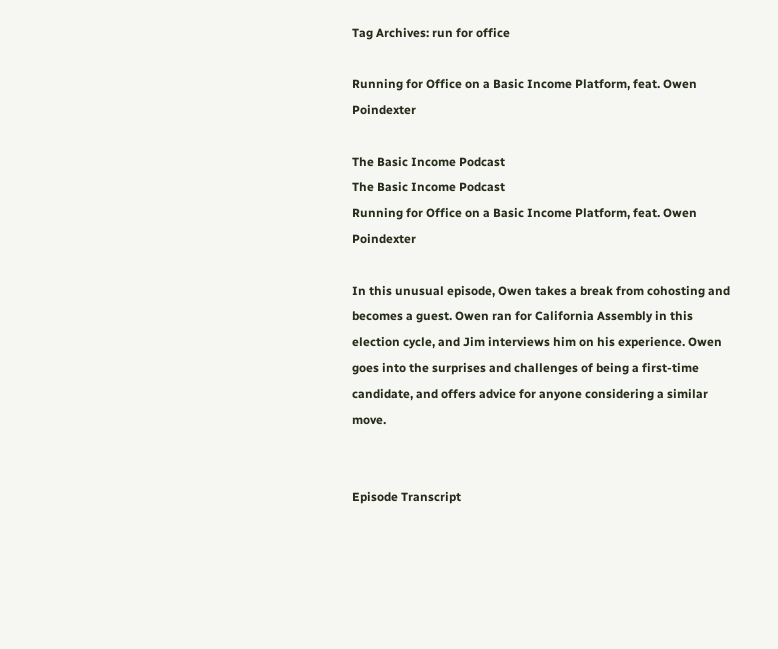Tag Archives: run for office

Running for Office on a Basic Income Platform, feat. Owen Poindexter

The Basic Income Podcast
The Basic Income Podcast
Running for Office on a Basic Income Platform, feat. Owen Poindexter

In this unusual episode, Owen takes a break from cohosting and becomes a guest. Owen ran for California Assembly in this election cycle, and Jim interviews him on his experience. Owen goes into the surprises and challenges of being a first-time candidate, and offers advice for anyone considering a similar move.


Episode Transcript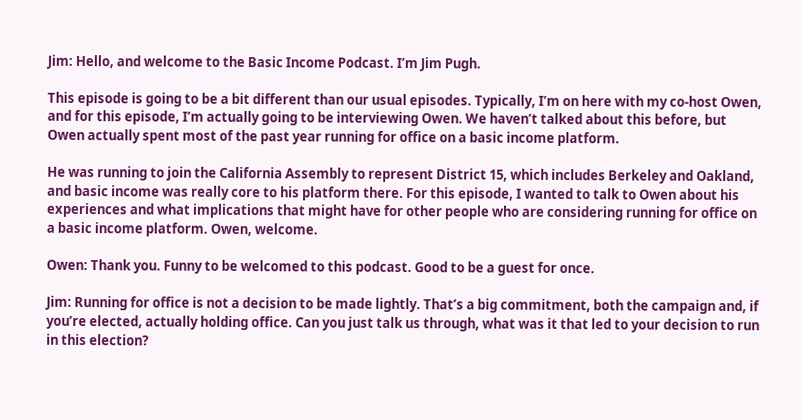Jim: Hello, and welcome to the Basic Income Podcast. I’m Jim Pugh.

This episode is going to be a bit different than our usual episodes. Typically, I’m on here with my co-host Owen, and for this episode, I’m actually going to be interviewing Owen. We haven’t talked about this before, but Owen actually spent most of the past year running for office on a basic income platform.

He was running to join the California Assembly to represent District 15, which includes Berkeley and Oakland, and basic income was really core to his platform there. For this episode, I wanted to talk to Owen about his experiences and what implications that might have for other people who are considering running for office on a basic income platform. Owen, welcome.

Owen: Thank you. Funny to be welcomed to this podcast. Good to be a guest for once.

Jim: Running for office is not a decision to be made lightly. That’s a big commitment, both the campaign and, if you’re elected, actually holding office. Can you just talk us through, what was it that led to your decision to run in this election?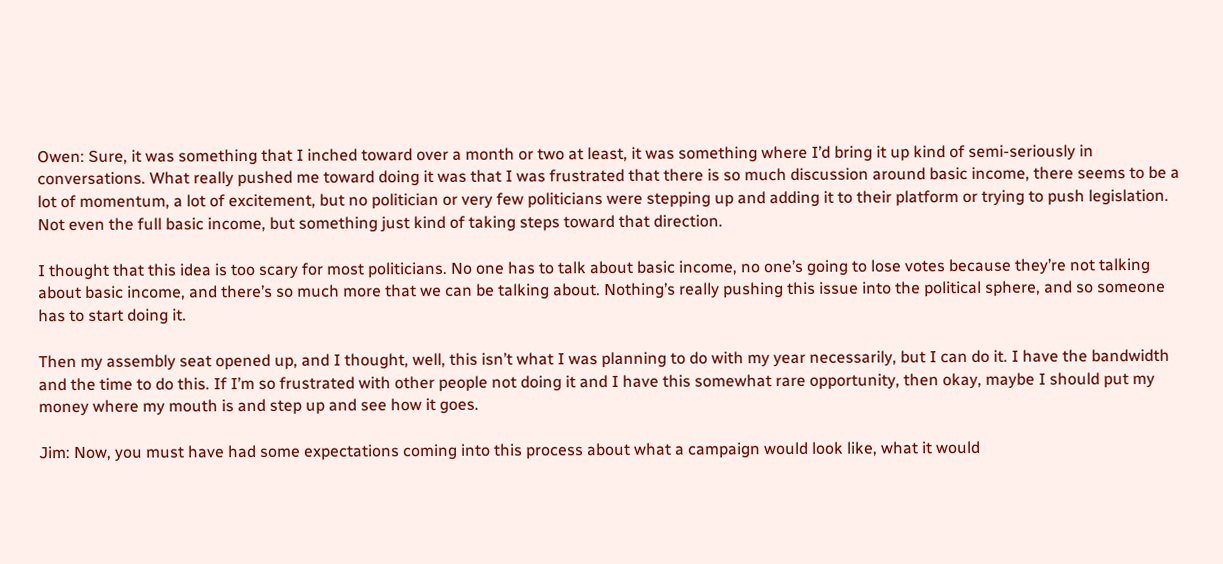Owen: Sure, it was something that I inched toward over a month or two at least, it was something where I’d bring it up kind of semi-seriously in conversations. What really pushed me toward doing it was that I was frustrated that there is so much discussion around basic income, there seems to be a lot of momentum, a lot of excitement, but no politician or very few politicians were stepping up and adding it to their platform or trying to push legislation. Not even the full basic income, but something just kind of taking steps toward that direction.

I thought that this idea is too scary for most politicians. No one has to talk about basic income, no one’s going to lose votes because they’re not talking about basic income, and there’s so much more that we can be talking about. Nothing’s really pushing this issue into the political sphere, and so someone has to start doing it.

Then my assembly seat opened up, and I thought, well, this isn’t what I was planning to do with my year necessarily, but I can do it. I have the bandwidth and the time to do this. If I’m so frustrated with other people not doing it and I have this somewhat rare opportunity, then okay, maybe I should put my money where my mouth is and step up and see how it goes.

Jim: Now, you must have had some expectations coming into this process about what a campaign would look like, what it would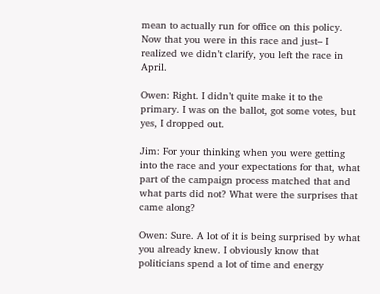mean to actually run for office on this policy. Now that you were in this race and just– I realized we didn’t clarify, you left the race in April.

Owen: Right. I didn’t quite make it to the primary. I was on the ballot, got some votes, but yes, I dropped out.

Jim: For your thinking when you were getting into the race and your expectations for that, what part of the campaign process matched that and what parts did not? What were the surprises that came along?

Owen: Sure. A lot of it is being surprised by what you already knew. I obviously know that politicians spend a lot of time and energy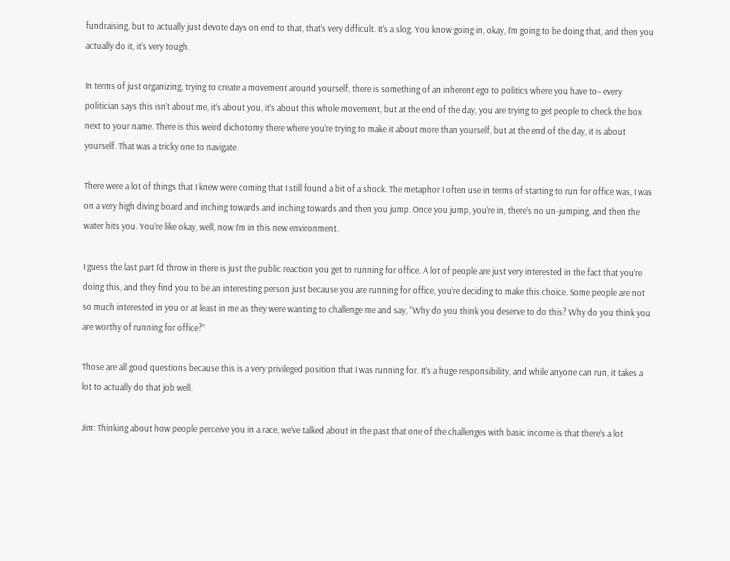fundraising, but to actually just devote days on end to that, that’s very difficult. It’s a slog. You know going in, okay, I’m going to be doing that, and then you actually do it, it’s very tough.

In terms of just organizing, trying to create a movement around yourself, there is something of an inherent ego to politics where you have to– every politician says this isn’t about me, it’s about you, it’s about this whole movement, but at the end of the day, you are trying to get people to check the box next to your name. There is this weird dichotomy there where you’re trying to make it about more than yourself, but at the end of the day, it is about yourself. That was a tricky one to navigate.

There were a lot of things that I knew were coming that I still found a bit of a shock. The metaphor I often use in terms of starting to run for office was, I was on a very high diving board and inching towards and inching towards and then you jump. Once you jump, you’re in, there’s no un-jumping, and then the water hits you. You’re like okay, well, now I’m in this new environment.

I guess the last part I’d throw in there is just the public reaction you get to running for office. A lot of people are just very interested in the fact that you’re doing this, and they find you to be an interesting person just because you are running for office, you’re deciding to make this choice. Some people are not so much interested in you or at least in me as they were wanting to challenge me and say, “Why do you think you deserve to do this? Why do you think you are worthy of running for office?”

Those are all good questions because this is a very privileged position that I was running for. It’s a huge responsibility, and while anyone can run, it takes a lot to actually do that job well.

Jim: Thinking about how people perceive you in a race, we’ve talked about in the past that one of the challenges with basic income is that there’s a lot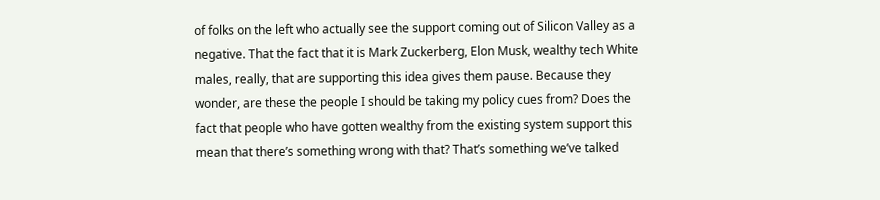of folks on the left who actually see the support coming out of Silicon Valley as a negative. That the fact that it is Mark Zuckerberg, Elon Musk, wealthy tech White males, really, that are supporting this idea gives them pause. Because they wonder, are these the people I should be taking my policy cues from? Does the fact that people who have gotten wealthy from the existing system support this mean that there’s something wrong with that? That’s something we’ve talked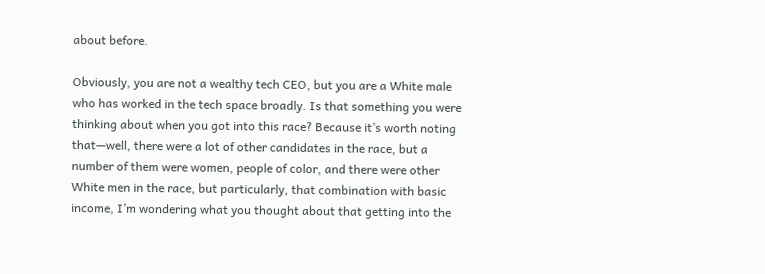about before.

Obviously, you are not a wealthy tech CEO, but you are a White male who has worked in the tech space broadly. Is that something you were thinking about when you got into this race? Because it’s worth noting that—well, there were a lot of other candidates in the race, but a number of them were women, people of color, and there were other White men in the race, but particularly, that combination with basic income, I’m wondering what you thought about that getting into the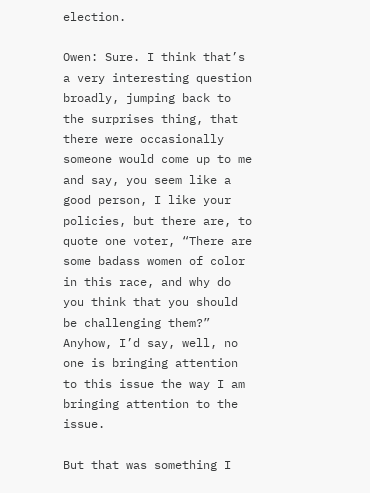election.

Owen: Sure. I think that’s a very interesting question broadly, jumping back to the surprises thing, that there were occasionally someone would come up to me and say, you seem like a good person, I like your policies, but there are, to quote one voter, “There are some badass women of color in this race, and why do you think that you should be challenging them?” Anyhow, I’d say, well, no one is bringing attention to this issue the way I am bringing attention to the issue.

But that was something I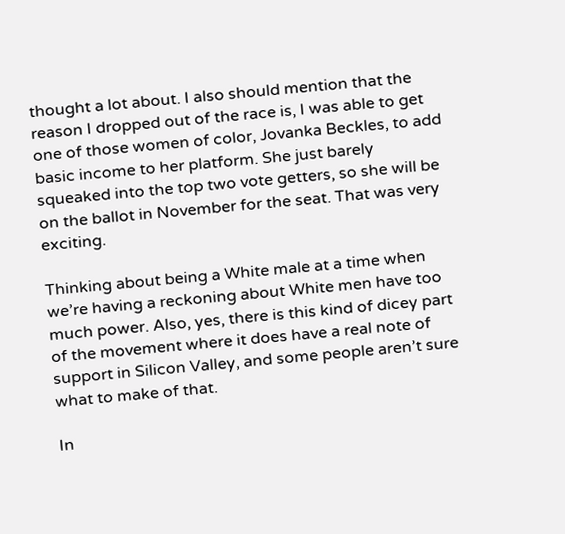thought a lot about. I also should mention that the reason I dropped out of the race is, I was able to get one of those women of color, Jovanka Beckles, to add basic income to her platform. She just barely squeaked into the top two vote getters, so she will be on the ballot in November for the seat. That was very exciting.

Thinking about being a White male at a time when we’re having a reckoning about White men have too much power. Also, yes, there is this kind of dicey part of the movement where it does have a real note of support in Silicon Valley, and some people aren’t sure what to make of that.

In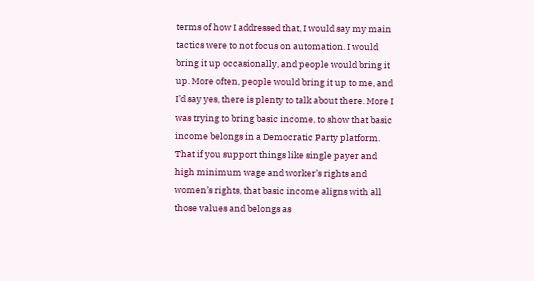terms of how I addressed that, I would say my main tactics were to not focus on automation. I would bring it up occasionally, and people would bring it up. More often, people would bring it up to me, and I’d say yes, there is plenty to talk about there. More I was trying to bring basic income, to show that basic income belongs in a Democratic Party platform. That if you support things like single payer and high minimum wage and worker’s rights and women’s rights, that basic income aligns with all those values and belongs as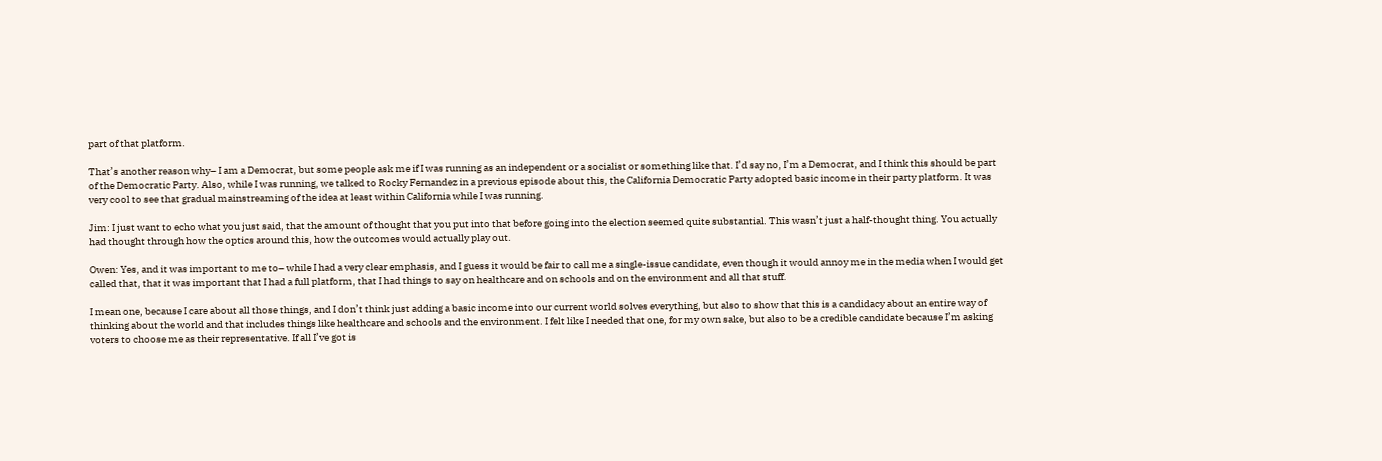part of that platform.

That’s another reason why– I am a Democrat, but some people ask me if I was running as an independent or a socialist or something like that. I’d say no, I’m a Democrat, and I think this should be part of the Democratic Party. Also, while I was running, we talked to Rocky Fernandez in a previous episode about this, the California Democratic Party adopted basic income in their party platform. It was very cool to see that gradual mainstreaming of the idea at least within California while I was running.

Jim: I just want to echo what you just said, that the amount of thought that you put into that before going into the election seemed quite substantial. This wasn’t just a half-thought thing. You actually had thought through how the optics around this, how the outcomes would actually play out.

Owen: Yes, and it was important to me to– while I had a very clear emphasis, and I guess it would be fair to call me a single-issue candidate, even though it would annoy me in the media when I would get called that, that it was important that I had a full platform, that I had things to say on healthcare and on schools and on the environment and all that stuff.

I mean one, because I care about all those things, and I don’t think just adding a basic income into our current world solves everything, but also to show that this is a candidacy about an entire way of thinking about the world and that includes things like healthcare and schools and the environment. I felt like I needed that one, for my own sake, but also to be a credible candidate because I’m asking voters to choose me as their representative. If all I’ve got is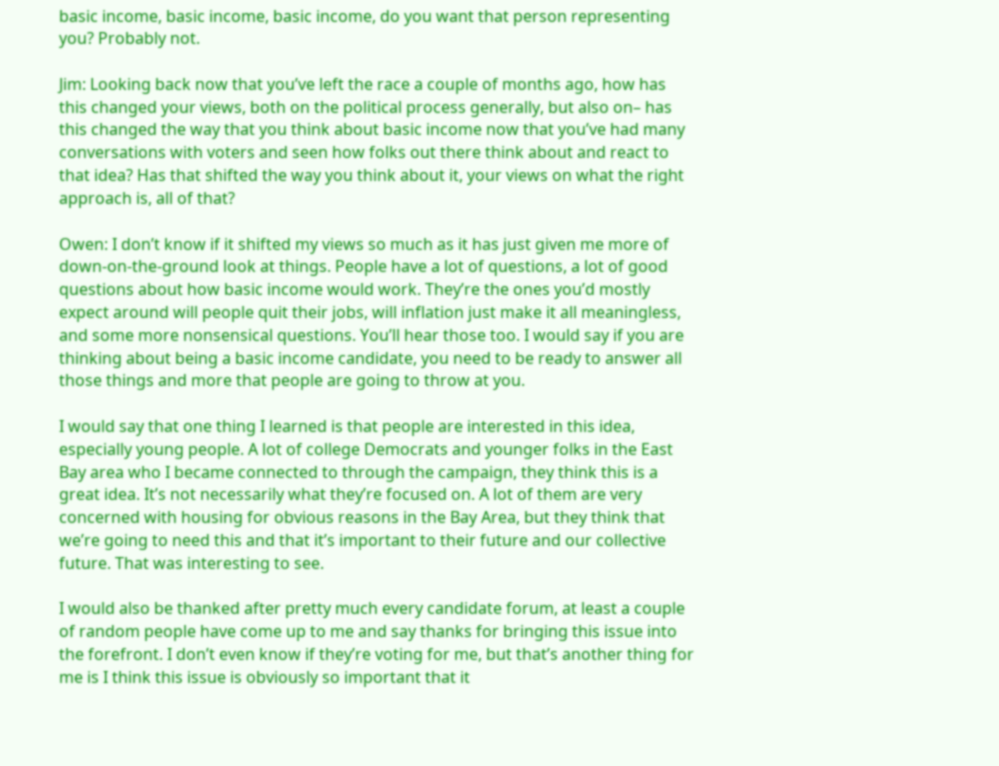basic income, basic income, basic income, do you want that person representing you? Probably not.

Jim: Looking back now that you’ve left the race a couple of months ago, how has this changed your views, both on the political process generally, but also on– has this changed the way that you think about basic income now that you’ve had many conversations with voters and seen how folks out there think about and react to that idea? Has that shifted the way you think about it, your views on what the right approach is, all of that?

Owen: I don’t know if it shifted my views so much as it has just given me more of down-on-the-ground look at things. People have a lot of questions, a lot of good questions about how basic income would work. They’re the ones you’d mostly expect around will people quit their jobs, will inflation just make it all meaningless, and some more nonsensical questions. You’ll hear those too. I would say if you are thinking about being a basic income candidate, you need to be ready to answer all those things and more that people are going to throw at you.

I would say that one thing I learned is that people are interested in this idea, especially young people. A lot of college Democrats and younger folks in the East Bay area who I became connected to through the campaign, they think this is a great idea. It’s not necessarily what they’re focused on. A lot of them are very concerned with housing for obvious reasons in the Bay Area, but they think that we’re going to need this and that it’s important to their future and our collective future. That was interesting to see.

I would also be thanked after pretty much every candidate forum, at least a couple of random people have come up to me and say thanks for bringing this issue into the forefront. I don’t even know if they’re voting for me, but that’s another thing for me is I think this issue is obviously so important that it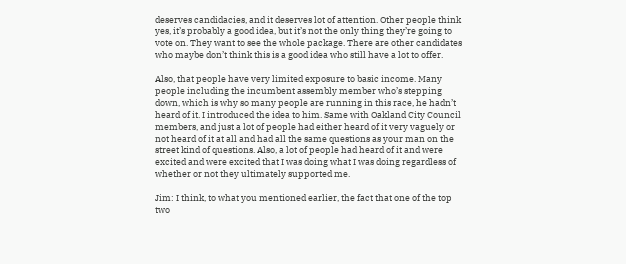deserves candidacies, and it deserves lot of attention. Other people think yes, it’s probably a good idea, but it’s not the only thing they’re going to vote on. They want to see the whole package. There are other candidates who maybe don’t think this is a good idea who still have a lot to offer.

Also, that people have very limited exposure to basic income. Many people including the incumbent assembly member who’s stepping down, which is why so many people are running in this race, he hadn’t heard of it. I introduced the idea to him. Same with Oakland City Council members, and just a lot of people had either heard of it very vaguely or not heard of it at all and had all the same questions as your man on the street kind of questions. Also, a lot of people had heard of it and were excited and were excited that I was doing what I was doing regardless of whether or not they ultimately supported me.

Jim: I think, to what you mentioned earlier, the fact that one of the top two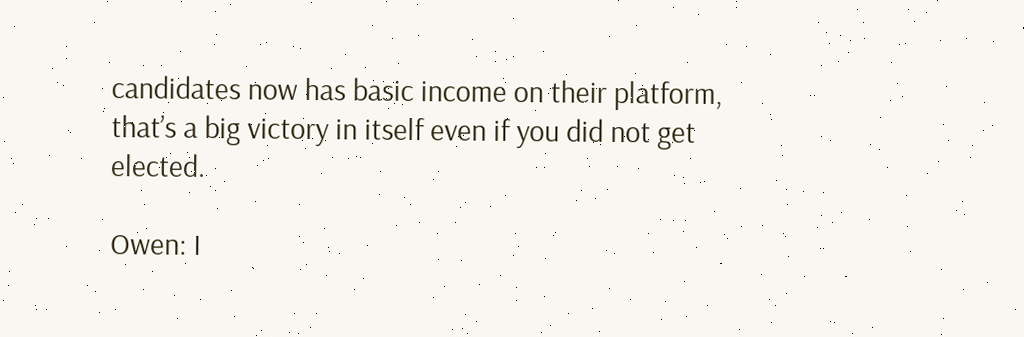candidates now has basic income on their platform, that’s a big victory in itself even if you did not get elected.

Owen: I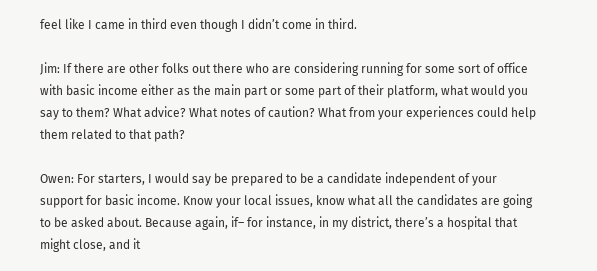feel like I came in third even though I didn’t come in third.

Jim: If there are other folks out there who are considering running for some sort of office with basic income either as the main part or some part of their platform, what would you say to them? What advice? What notes of caution? What from your experiences could help them related to that path?

Owen: For starters, I would say be prepared to be a candidate independent of your support for basic income. Know your local issues, know what all the candidates are going to be asked about. Because again, if– for instance, in my district, there’s a hospital that might close, and it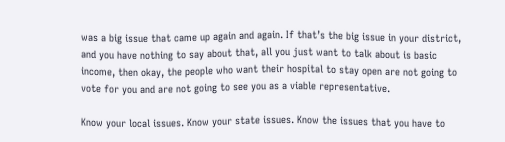was a big issue that came up again and again. If that’s the big issue in your district, and you have nothing to say about that, all you just want to talk about is basic income, then okay, the people who want their hospital to stay open are not going to vote for you and are not going to see you as a viable representative.

Know your local issues. Know your state issues. Know the issues that you have to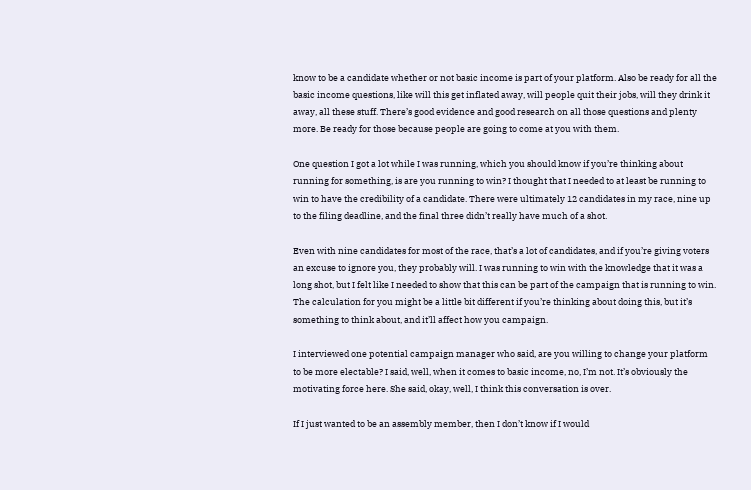know to be a candidate whether or not basic income is part of your platform. Also be ready for all the basic income questions, like will this get inflated away, will people quit their jobs, will they drink it away, all these stuff. There’s good evidence and good research on all those questions and plenty more. Be ready for those because people are going to come at you with them.

One question I got a lot while I was running, which you should know if you’re thinking about running for something, is are you running to win? I thought that I needed to at least be running to win to have the credibility of a candidate. There were ultimately 12 candidates in my race, nine up to the filing deadline, and the final three didn’t really have much of a shot.

Even with nine candidates for most of the race, that’s a lot of candidates, and if you’re giving voters an excuse to ignore you, they probably will. I was running to win with the knowledge that it was a long shot, but I felt like I needed to show that this can be part of the campaign that is running to win. The calculation for you might be a little bit different if you’re thinking about doing this, but it’s something to think about, and it’ll affect how you campaign.

I interviewed one potential campaign manager who said, are you willing to change your platform to be more electable? I said, well, when it comes to basic income, no, I’m not. It’s obviously the motivating force here. She said, okay, well, I think this conversation is over.

If I just wanted to be an assembly member, then I don’t know if I would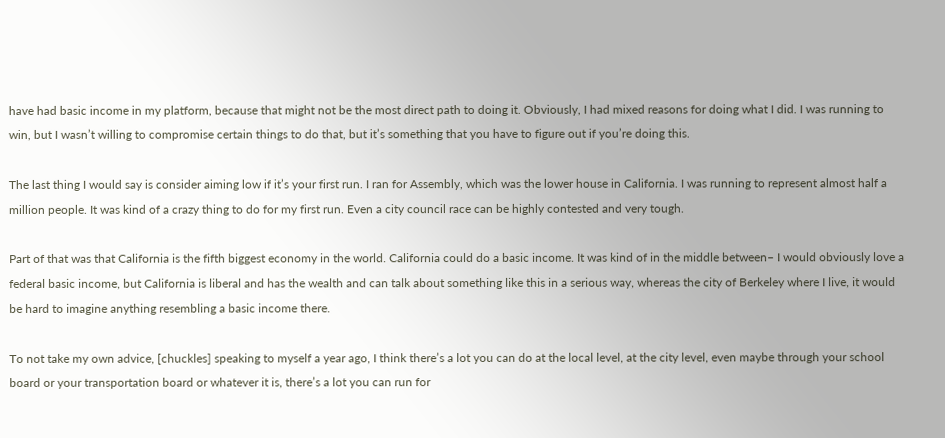have had basic income in my platform, because that might not be the most direct path to doing it. Obviously, I had mixed reasons for doing what I did. I was running to win, but I wasn’t willing to compromise certain things to do that, but it’s something that you have to figure out if you’re doing this.

The last thing I would say is consider aiming low if it’s your first run. I ran for Assembly, which was the lower house in California. I was running to represent almost half a million people. It was kind of a crazy thing to do for my first run. Even a city council race can be highly contested and very tough.

Part of that was that California is the fifth biggest economy in the world. California could do a basic income. It was kind of in the middle between– I would obviously love a federal basic income, but California is liberal and has the wealth and can talk about something like this in a serious way, whereas the city of Berkeley where I live, it would be hard to imagine anything resembling a basic income there.

To not take my own advice, [chuckles] speaking to myself a year ago, I think there’s a lot you can do at the local level, at the city level, even maybe through your school board or your transportation board or whatever it is, there’s a lot you can run for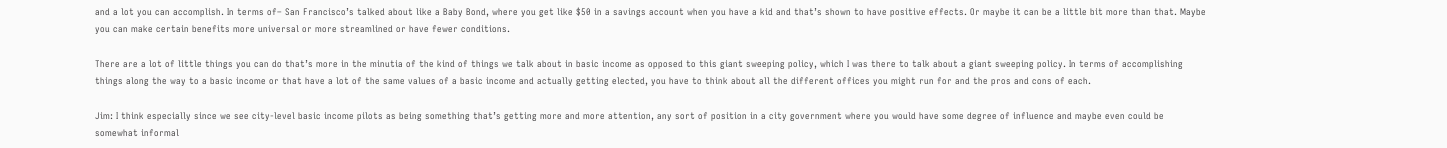and a lot you can accomplish. In terms of– San Francisco’s talked about like a Baby Bond, where you get like $50 in a savings account when you have a kid and that’s shown to have positive effects. Or maybe it can be a little bit more than that. Maybe you can make certain benefits more universal or more streamlined or have fewer conditions.

There are a lot of little things you can do that’s more in the minutia of the kind of things we talk about in basic income as opposed to this giant sweeping policy, which I was there to talk about a giant sweeping policy. In terms of accomplishing things along the way to a basic income or that have a lot of the same values of a basic income and actually getting elected, you have to think about all the different offices you might run for and the pros and cons of each.

Jim: I think especially since we see city-level basic income pilots as being something that’s getting more and more attention, any sort of position in a city government where you would have some degree of influence and maybe even could be somewhat informal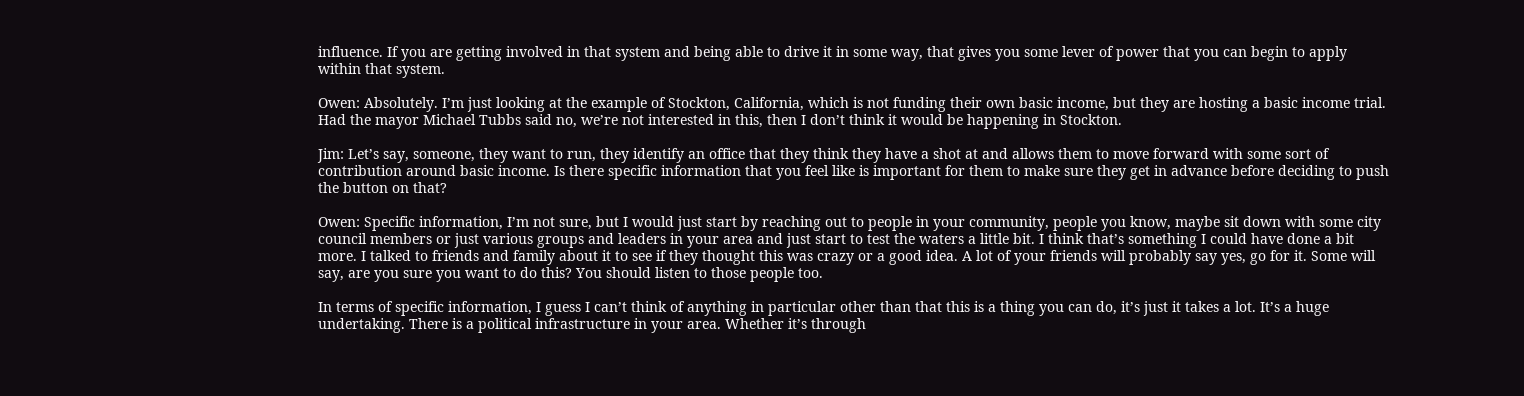influence. If you are getting involved in that system and being able to drive it in some way, that gives you some lever of power that you can begin to apply within that system.

Owen: Absolutely. I’m just looking at the example of Stockton, California, which is not funding their own basic income, but they are hosting a basic income trial. Had the mayor Michael Tubbs said no, we’re not interested in this, then I don’t think it would be happening in Stockton.

Jim: Let’s say, someone, they want to run, they identify an office that they think they have a shot at and allows them to move forward with some sort of contribution around basic income. Is there specific information that you feel like is important for them to make sure they get in advance before deciding to push the button on that?

Owen: Specific information, I’m not sure, but I would just start by reaching out to people in your community, people you know, maybe sit down with some city council members or just various groups and leaders in your area and just start to test the waters a little bit. I think that’s something I could have done a bit more. I talked to friends and family about it to see if they thought this was crazy or a good idea. A lot of your friends will probably say yes, go for it. Some will say, are you sure you want to do this? You should listen to those people too.

In terms of specific information, I guess I can’t think of anything in particular other than that this is a thing you can do, it’s just it takes a lot. It’s a huge undertaking. There is a political infrastructure in your area. Whether it’s through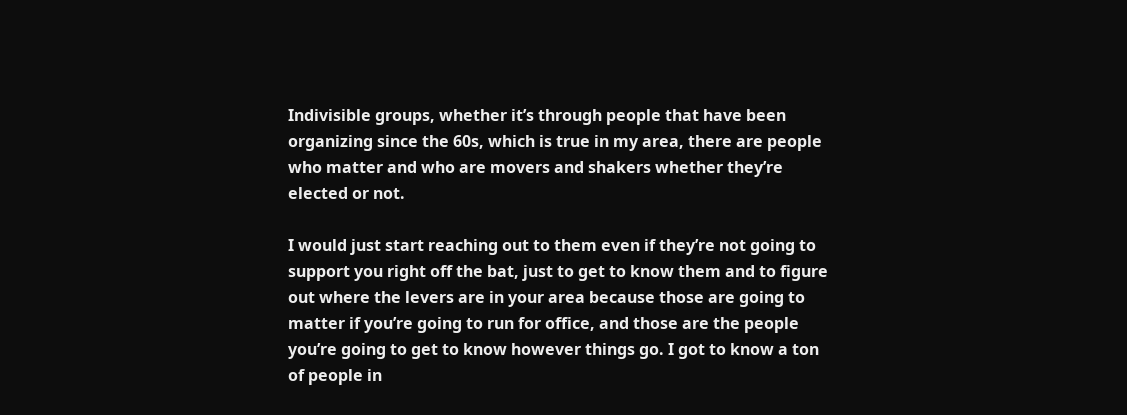Indivisible groups, whether it’s through people that have been organizing since the 60s, which is true in my area, there are people who matter and who are movers and shakers whether they’re elected or not.

I would just start reaching out to them even if they’re not going to support you right off the bat, just to get to know them and to figure out where the levers are in your area because those are going to matter if you’re going to run for office, and those are the people you’re going to get to know however things go. I got to know a ton of people in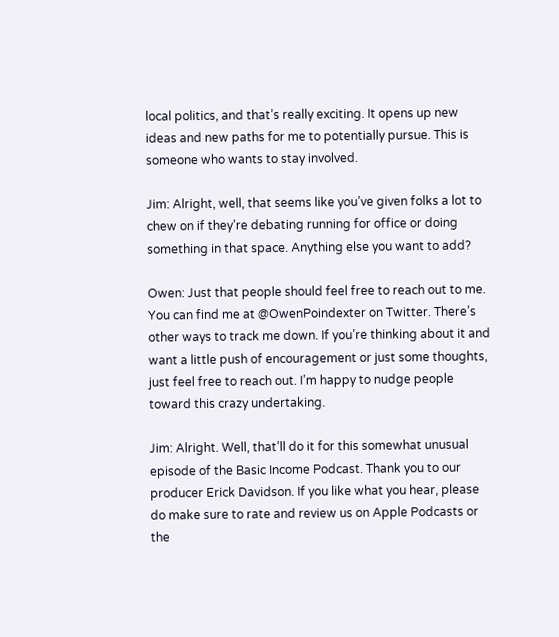local politics, and that’s really exciting. It opens up new ideas and new paths for me to potentially pursue. This is someone who wants to stay involved.

Jim: Alright, well, that seems like you’ve given folks a lot to chew on if they’re debating running for office or doing something in that space. Anything else you want to add?

Owen: Just that people should feel free to reach out to me. You can find me at @OwenPoindexter on Twitter. There’s other ways to track me down. If you’re thinking about it and want a little push of encouragement or just some thoughts, just feel free to reach out. I’m happy to nudge people toward this crazy undertaking.

Jim: Alright. Well, that’ll do it for this somewhat unusual episode of the Basic Income Podcast. Thank you to our producer Erick Davidson. If you like what you hear, please do make sure to rate and review us on Apple Podcasts or the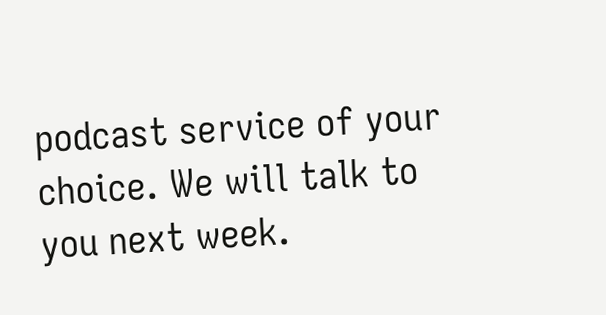podcast service of your choice. We will talk to you next week.